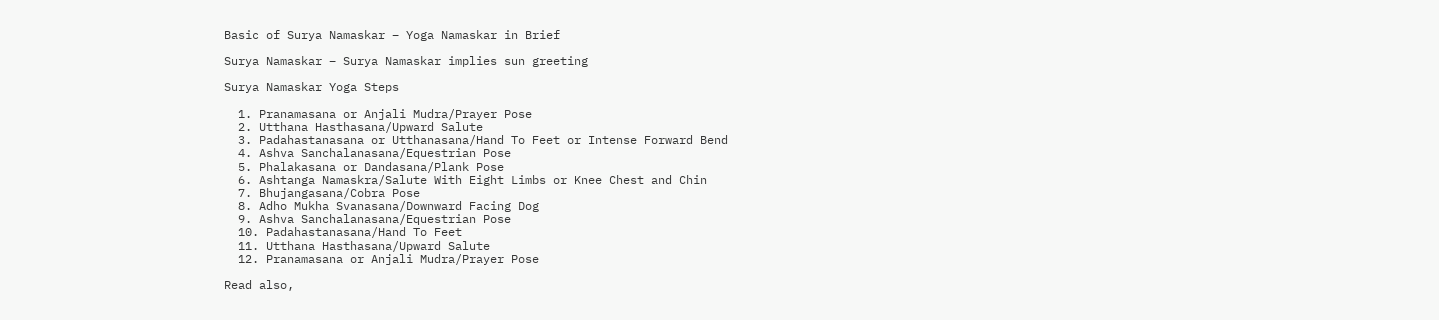Basic of Surya Namaskar – Yoga Namaskar in Brief

Surya Namaskar – Surya Namaskar implies sun greeting

Surya Namaskar Yoga Steps

  1. Pranamasana or Anjali Mudra/Prayer Pose
  2. Utthana Hasthasana/Upward Salute
  3. Padahastanasana or Utthanasana/Hand To Feet or Intense Forward Bend
  4. Ashva Sanchalanasana/Equestrian Pose
  5. Phalakasana or Dandasana/Plank Pose
  6. Ashtanga Namaskra/Salute With Eight Limbs or Knee Chest and Chin
  7. Bhujangasana/Cobra Pose
  8. Adho Mukha Svanasana/Downward Facing Dog
  9. Ashva Sanchalanasana/Equestrian Pose
  10. Padahastanasana/Hand To Feet
  11. Utthana Hasthasana/Upward Salute
  12. Pranamasana or Anjali Mudra/Prayer Pose

Read also,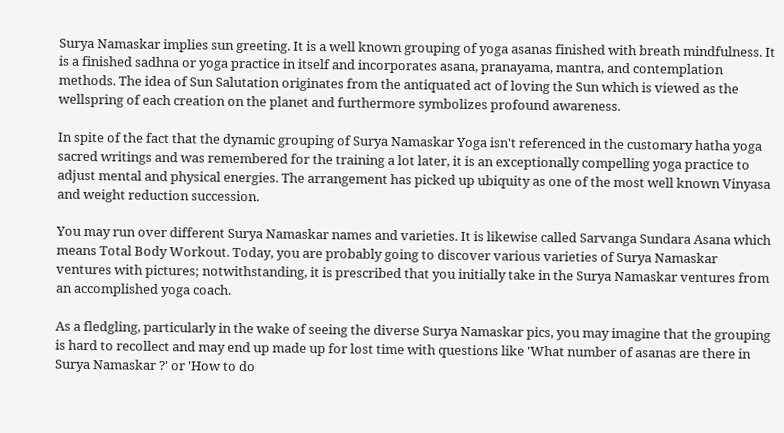Surya Namaskar implies sun greeting. It is a well known grouping of yoga asanas finished with breath mindfulness. It is a finished sadhna or yoga practice in itself and incorporates asana, pranayama, mantra, and contemplation methods. The idea of Sun Salutation originates from the antiquated act of loving the Sun which is viewed as the wellspring of each creation on the planet and furthermore symbolizes profound awareness.

In spite of the fact that the dynamic grouping of Surya Namaskar Yoga isn't referenced in the customary hatha yoga sacred writings and was remembered for the training a lot later, it is an exceptionally compelling yoga practice to adjust mental and physical energies. The arrangement has picked up ubiquity as one of the most well known Vinyasa and weight reduction succession.

You may run over different Surya Namaskar names and varieties. It is likewise called Sarvanga Sundara Asana which means Total Body Workout. Today, you are probably going to discover various varieties of Surya Namaskar ventures with pictures; notwithstanding, it is prescribed that you initially take in the Surya Namaskar ventures from an accomplished yoga coach.

As a fledgling, particularly in the wake of seeing the diverse Surya Namaskar pics, you may imagine that the grouping is hard to recollect and may end up made up for lost time with questions like 'What number of asanas are there in Surya Namaskar ?' or 'How to do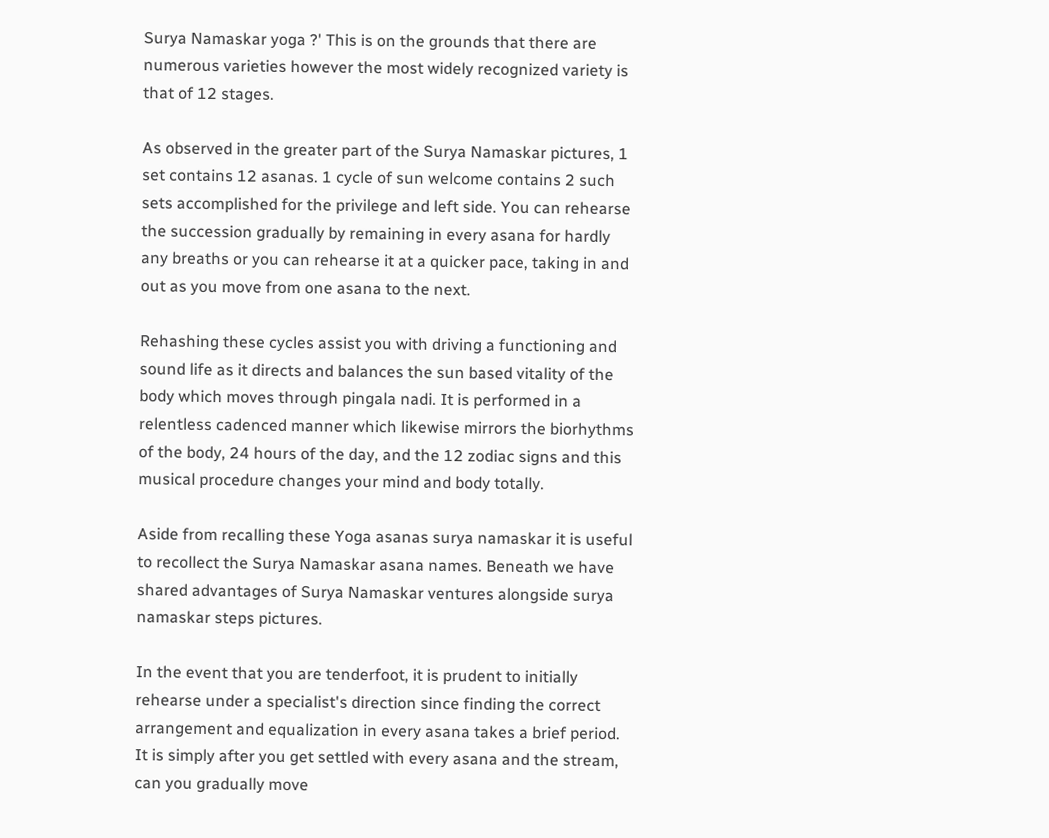Surya Namaskar yoga ?' This is on the grounds that there are numerous varieties however the most widely recognized variety is that of 12 stages.

As observed in the greater part of the Surya Namaskar pictures, 1 set contains 12 asanas. 1 cycle of sun welcome contains 2 such sets accomplished for the privilege and left side. You can rehearse the succession gradually by remaining in every asana for hardly any breaths or you can rehearse it at a quicker pace, taking in and out as you move from one asana to the next.

Rehashing these cycles assist you with driving a functioning and sound life as it directs and balances the sun based vitality of the body which moves through pingala nadi. It is performed in a relentless cadenced manner which likewise mirrors the biorhythms of the body, 24 hours of the day, and the 12 zodiac signs and this musical procedure changes your mind and body totally.

Aside from recalling these Yoga asanas surya namaskar it is useful to recollect the Surya Namaskar asana names. Beneath we have shared advantages of Surya Namaskar ventures alongside surya namaskar steps pictures.

In the event that you are tenderfoot, it is prudent to initially rehearse under a specialist's direction since finding the correct arrangement and equalization in every asana takes a brief period. It is simply after you get settled with every asana and the stream, can you gradually move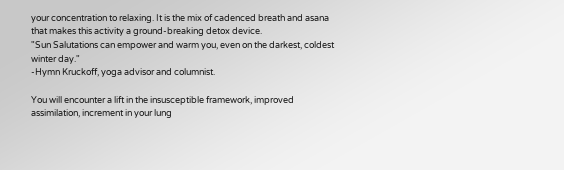your concentration to relaxing. It is the mix of cadenced breath and asana that makes this activity a ground-breaking detox device.
"Sun Salutations can empower and warm you, even on the darkest, coldest winter day."
-Hymn Kruckoff, yoga advisor and columnist.

You will encounter a lift in the insusceptible framework, improved assimilation, increment in your lung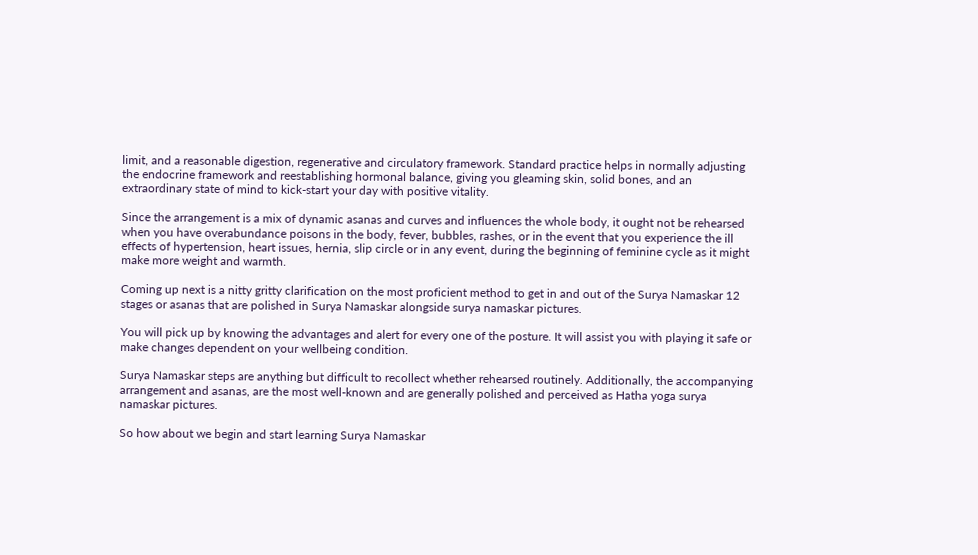limit, and a reasonable digestion, regenerative and circulatory framework. Standard practice helps in normally adjusting the endocrine framework and reestablishing hormonal balance, giving you gleaming skin, solid bones, and an extraordinary state of mind to kick-start your day with positive vitality.

Since the arrangement is a mix of dynamic asanas and curves and influences the whole body, it ought not be rehearsed when you have overabundance poisons in the body, fever, bubbles, rashes, or in the event that you experience the ill effects of hypertension, heart issues, hernia, slip circle or in any event, during the beginning of feminine cycle as it might make more weight and warmth.

Coming up next is a nitty gritty clarification on the most proficient method to get in and out of the Surya Namaskar 12 stages or asanas that are polished in Surya Namaskar alongside surya namaskar pictures.

You will pick up by knowing the advantages and alert for every one of the posture. It will assist you with playing it safe or make changes dependent on your wellbeing condition.

Surya Namaskar steps are anything but difficult to recollect whether rehearsed routinely. Additionally, the accompanying arrangement and asanas, are the most well-known and are generally polished and perceived as Hatha yoga surya namaskar pictures.

So how about we begin and start learning Surya Namaskar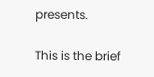presents.

This is the brief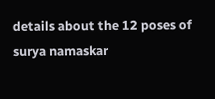details about the 12 poses of surya namaskar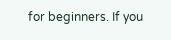for beginners. If you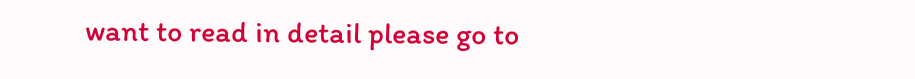want to read in detail please go to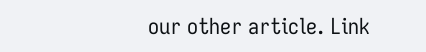our other article. Link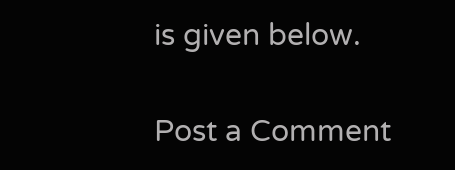is given below.

Post a Comment